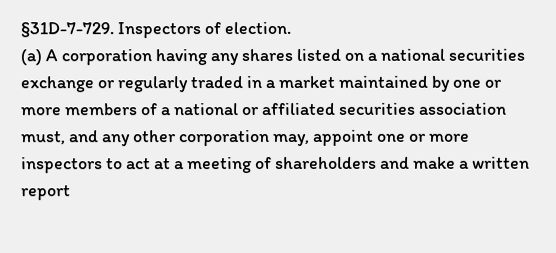§31D-7-729. Inspectors of election.
(a) A corporation having any shares listed on a national securities exchange or regularly traded in a market maintained by one or more members of a national or affiliated securities association must, and any other corporation may, appoint one or more inspectors to act at a meeting of shareholders and make a written report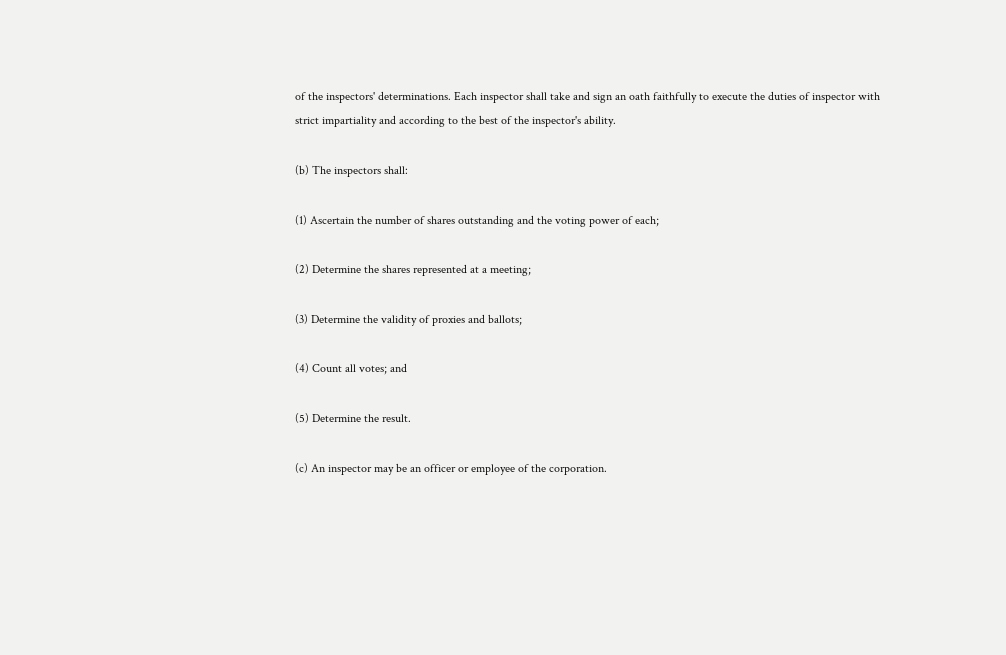of the inspectors' determinations. Each inspector shall take and sign an oath faithfully to execute the duties of inspector with strict impartiality and according to the best of the inspector's ability.

(b) The inspectors shall:

(1) Ascertain the number of shares outstanding and the voting power of each;

(2) Determine the shares represented at a meeting;

(3) Determine the validity of proxies and ballots;

(4) Count all votes; and

(5) Determine the result.

(c) An inspector may be an officer or employee of the corporation.